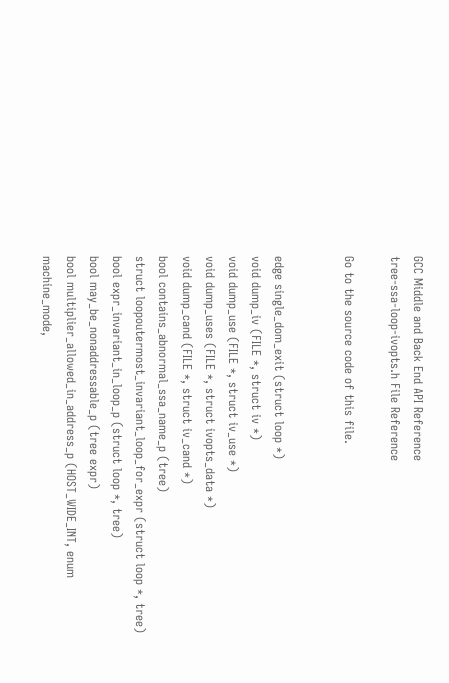GCC Middle and Back End API Reference
tree-ssa-loop-ivopts.h File Reference

Go to the source code of this file.


edge single_dom_exit (struct loop *)
void dump_iv (FILE *, struct iv *)
void dump_use (FILE *, struct iv_use *)
void dump_uses (FILE *, struct ivopts_data *)
void dump_cand (FILE *, struct iv_cand *)
bool contains_abnormal_ssa_name_p (tree)
struct loopoutermost_invariant_loop_for_expr (struct loop *, tree)
bool expr_invariant_in_loop_p (struct loop *, tree)
bool may_be_nonaddressable_p (tree expr)
bool multiplier_allowed_in_address_p (HOST_WIDE_INT, enum machine_mode,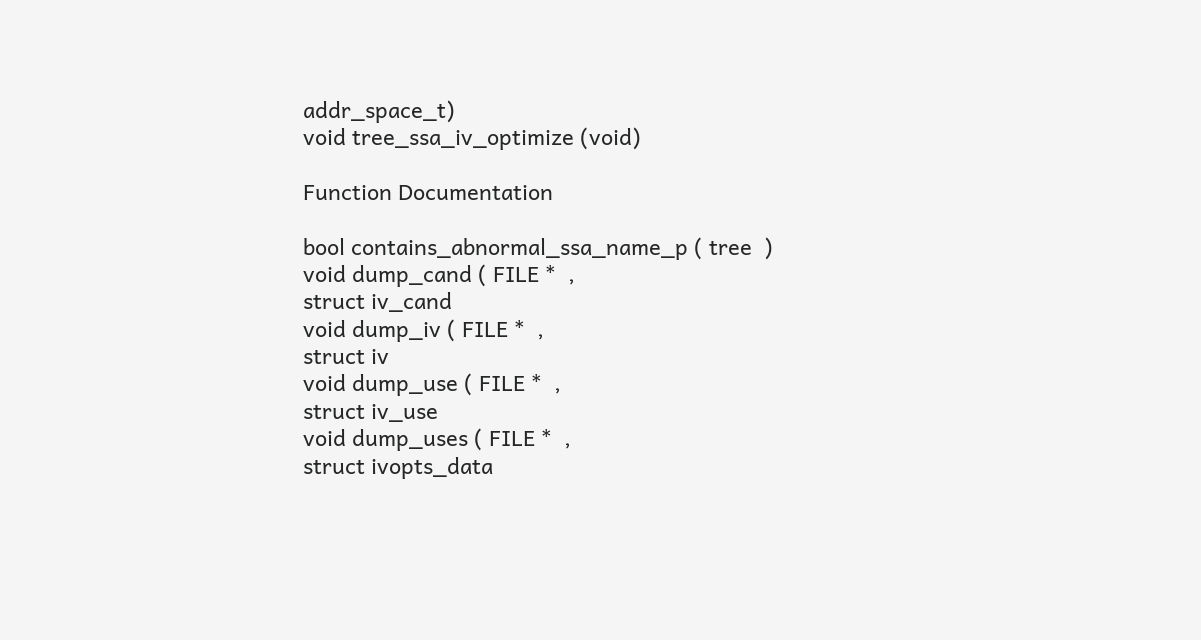addr_space_t)
void tree_ssa_iv_optimize (void)

Function Documentation

bool contains_abnormal_ssa_name_p ( tree  )
void dump_cand ( FILE *  ,
struct iv_cand
void dump_iv ( FILE *  ,
struct iv
void dump_use ( FILE *  ,
struct iv_use
void dump_uses ( FILE *  ,
struct ivopts_data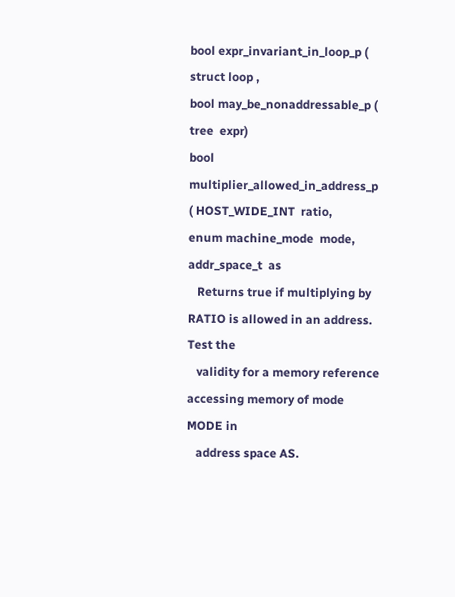bool expr_invariant_in_loop_p ( struct loop ,
bool may_be_nonaddressable_p ( tree  expr)
bool multiplier_allowed_in_address_p ( HOST_WIDE_INT  ratio,
enum machine_mode  mode,
addr_space_t  as
   Returns true if multiplying by RATIO is allowed in an address.  Test the
   validity for a memory reference accessing memory of mode MODE in
   address space AS.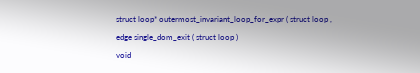struct loop* outermost_invariant_loop_for_expr ( struct loop ,
edge single_dom_exit ( struct loop )
void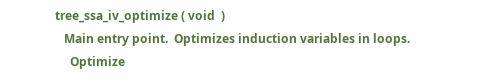tree_ssa_iv_optimize ( void  )
   Main entry point.  Optimizes induction variables in loops.
     Optimize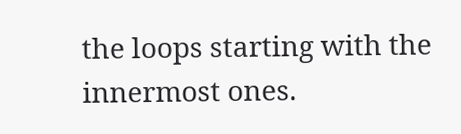the loops starting with the innermost ones.